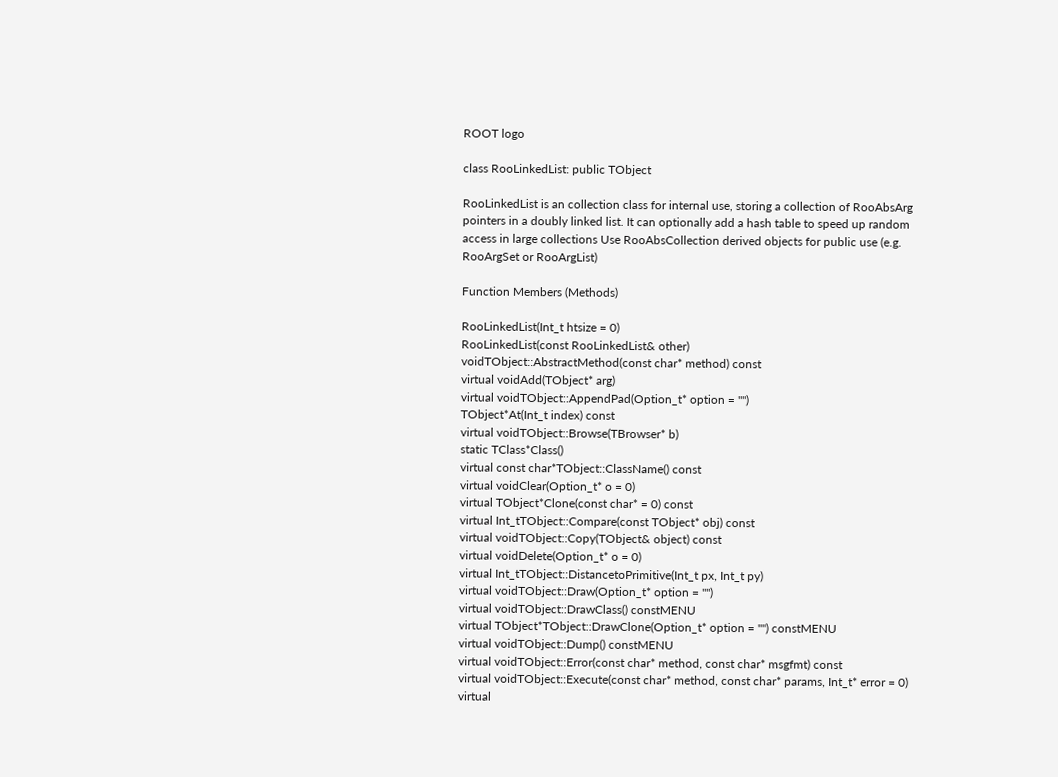ROOT logo

class RooLinkedList: public TObject

RooLinkedList is an collection class for internal use, storing a collection of RooAbsArg pointers in a doubly linked list. It can optionally add a hash table to speed up random access in large collections Use RooAbsCollection derived objects for public use (e.g. RooArgSet or RooArgList)

Function Members (Methods)

RooLinkedList(Int_t htsize = 0)
RooLinkedList(const RooLinkedList& other)
voidTObject::AbstractMethod(const char* method) const
virtual voidAdd(TObject* arg)
virtual voidTObject::AppendPad(Option_t* option = "")
TObject*At(Int_t index) const
virtual voidTObject::Browse(TBrowser* b)
static TClass*Class()
virtual const char*TObject::ClassName() const
virtual voidClear(Option_t* o = 0)
virtual TObject*Clone(const char* = 0) const
virtual Int_tTObject::Compare(const TObject* obj) const
virtual voidTObject::Copy(TObject& object) const
virtual voidDelete(Option_t* o = 0)
virtual Int_tTObject::DistancetoPrimitive(Int_t px, Int_t py)
virtual voidTObject::Draw(Option_t* option = "")
virtual voidTObject::DrawClass() constMENU
virtual TObject*TObject::DrawClone(Option_t* option = "") constMENU
virtual voidTObject::Dump() constMENU
virtual voidTObject::Error(const char* method, const char* msgfmt) const
virtual voidTObject::Execute(const char* method, const char* params, Int_t* error = 0)
virtual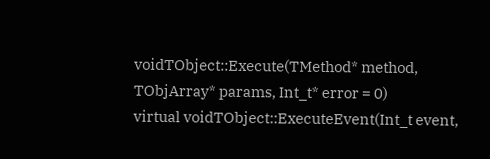voidTObject::Execute(TMethod* method, TObjArray* params, Int_t* error = 0)
virtual voidTObject::ExecuteEvent(Int_t event,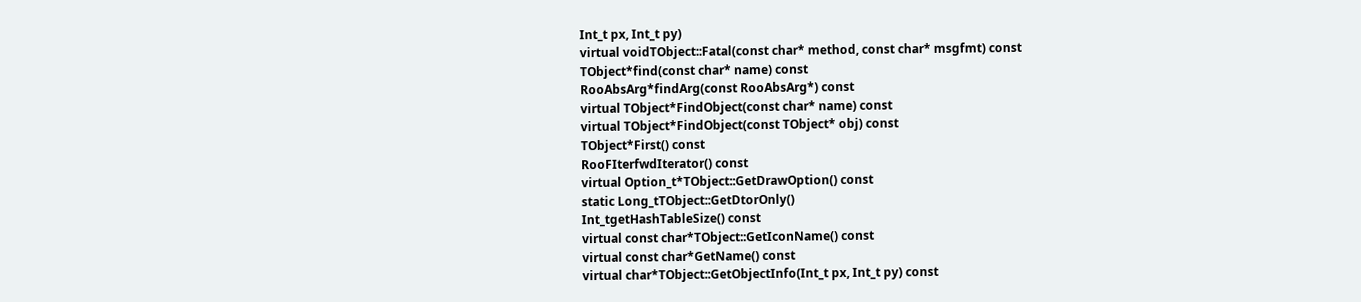Int_t px, Int_t py)
virtual voidTObject::Fatal(const char* method, const char* msgfmt) const
TObject*find(const char* name) const
RooAbsArg*findArg(const RooAbsArg*) const
virtual TObject*FindObject(const char* name) const
virtual TObject*FindObject(const TObject* obj) const
TObject*First() const
RooFIterfwdIterator() const
virtual Option_t*TObject::GetDrawOption() const
static Long_tTObject::GetDtorOnly()
Int_tgetHashTableSize() const
virtual const char*TObject::GetIconName() const
virtual const char*GetName() const
virtual char*TObject::GetObjectInfo(Int_t px, Int_t py) const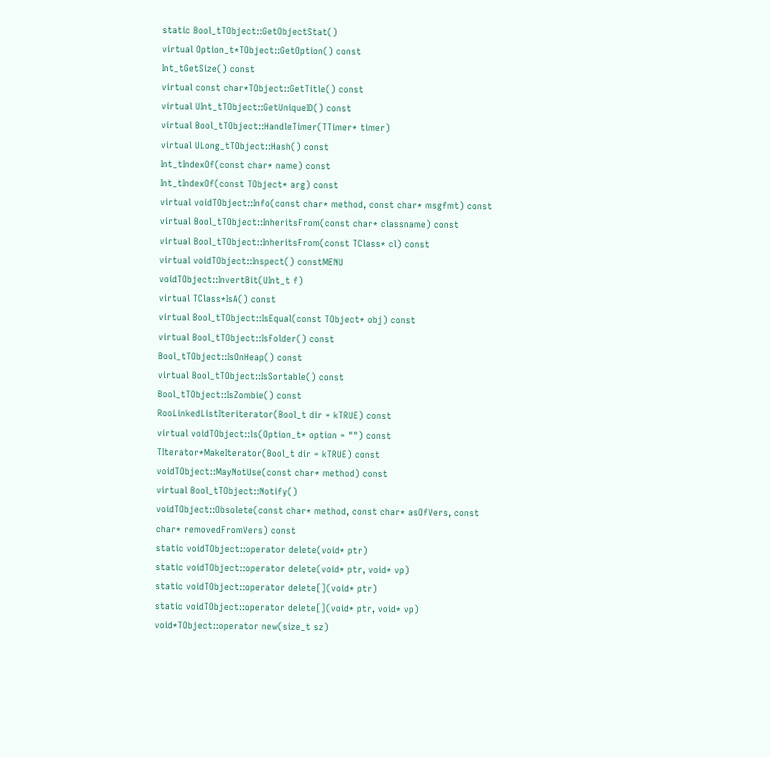static Bool_tTObject::GetObjectStat()
virtual Option_t*TObject::GetOption() const
Int_tGetSize() const
virtual const char*TObject::GetTitle() const
virtual UInt_tTObject::GetUniqueID() const
virtual Bool_tTObject::HandleTimer(TTimer* timer)
virtual ULong_tTObject::Hash() const
Int_tIndexOf(const char* name) const
Int_tIndexOf(const TObject* arg) const
virtual voidTObject::Info(const char* method, const char* msgfmt) const
virtual Bool_tTObject::InheritsFrom(const char* classname) const
virtual Bool_tTObject::InheritsFrom(const TClass* cl) const
virtual voidTObject::Inspect() constMENU
voidTObject::InvertBit(UInt_t f)
virtual TClass*IsA() const
virtual Bool_tTObject::IsEqual(const TObject* obj) const
virtual Bool_tTObject::IsFolder() const
Bool_tTObject::IsOnHeap() const
virtual Bool_tTObject::IsSortable() const
Bool_tTObject::IsZombie() const
RooLinkedListIteriterator(Bool_t dir = kTRUE) const
virtual voidTObject::ls(Option_t* option = "") const
TIterator*MakeIterator(Bool_t dir = kTRUE) const
voidTObject::MayNotUse(const char* method) const
virtual Bool_tTObject::Notify()
voidTObject::Obsolete(const char* method, const char* asOfVers, const char* removedFromVers) const
static voidTObject::operator delete(void* ptr)
static voidTObject::operator delete(void* ptr, void* vp)
static voidTObject::operator delete[](void* ptr)
static voidTObject::operator delete[](void* ptr, void* vp)
void*TObject::operator new(size_t sz)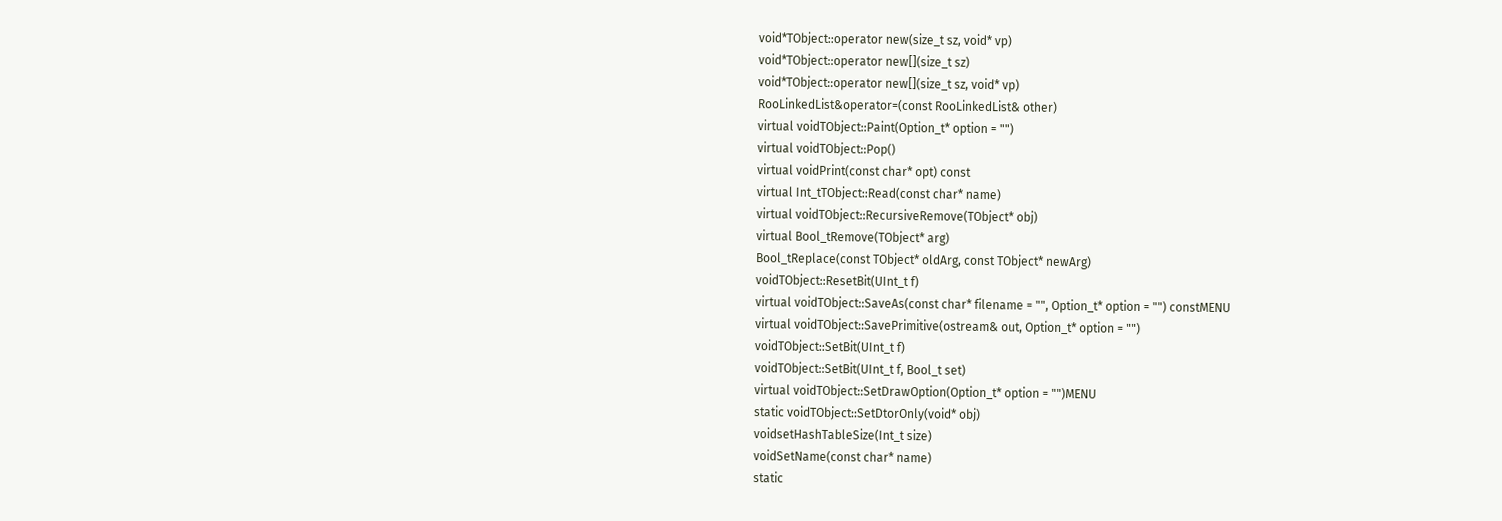void*TObject::operator new(size_t sz, void* vp)
void*TObject::operator new[](size_t sz)
void*TObject::operator new[](size_t sz, void* vp)
RooLinkedList&operator=(const RooLinkedList& other)
virtual voidTObject::Paint(Option_t* option = "")
virtual voidTObject::Pop()
virtual voidPrint(const char* opt) const
virtual Int_tTObject::Read(const char* name)
virtual voidTObject::RecursiveRemove(TObject* obj)
virtual Bool_tRemove(TObject* arg)
Bool_tReplace(const TObject* oldArg, const TObject* newArg)
voidTObject::ResetBit(UInt_t f)
virtual voidTObject::SaveAs(const char* filename = "", Option_t* option = "") constMENU
virtual voidTObject::SavePrimitive(ostream& out, Option_t* option = "")
voidTObject::SetBit(UInt_t f)
voidTObject::SetBit(UInt_t f, Bool_t set)
virtual voidTObject::SetDrawOption(Option_t* option = "")MENU
static voidTObject::SetDtorOnly(void* obj)
voidsetHashTableSize(Int_t size)
voidSetName(const char* name)
static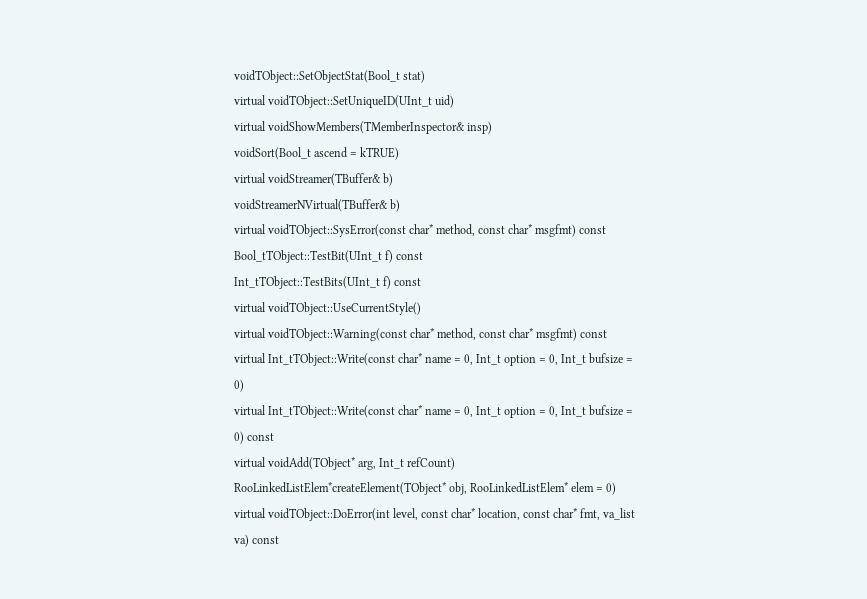voidTObject::SetObjectStat(Bool_t stat)
virtual voidTObject::SetUniqueID(UInt_t uid)
virtual voidShowMembers(TMemberInspector& insp)
voidSort(Bool_t ascend = kTRUE)
virtual voidStreamer(TBuffer& b)
voidStreamerNVirtual(TBuffer& b)
virtual voidTObject::SysError(const char* method, const char* msgfmt) const
Bool_tTObject::TestBit(UInt_t f) const
Int_tTObject::TestBits(UInt_t f) const
virtual voidTObject::UseCurrentStyle()
virtual voidTObject::Warning(const char* method, const char* msgfmt) const
virtual Int_tTObject::Write(const char* name = 0, Int_t option = 0, Int_t bufsize = 0)
virtual Int_tTObject::Write(const char* name = 0, Int_t option = 0, Int_t bufsize = 0) const
virtual voidAdd(TObject* arg, Int_t refCount)
RooLinkedListElem*createElement(TObject* obj, RooLinkedListElem* elem = 0)
virtual voidTObject::DoError(int level, const char* location, const char* fmt, va_list va) const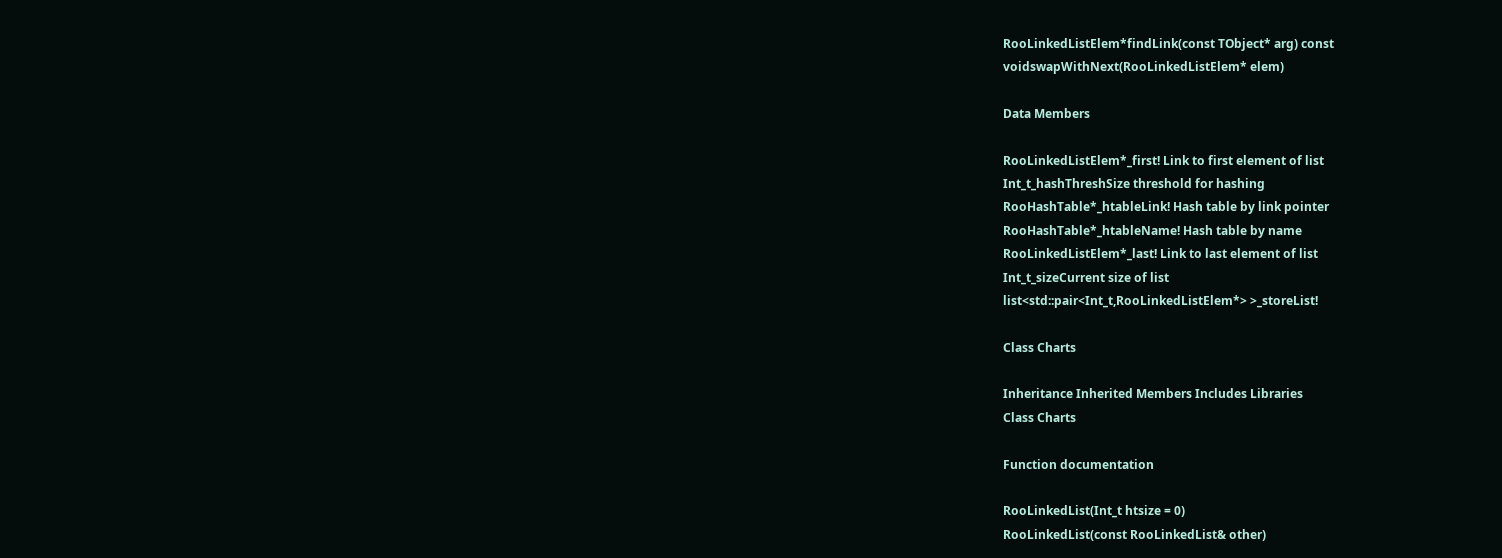RooLinkedListElem*findLink(const TObject* arg) const
voidswapWithNext(RooLinkedListElem* elem)

Data Members

RooLinkedListElem*_first! Link to first element of list
Int_t_hashThreshSize threshold for hashing
RooHashTable*_htableLink! Hash table by link pointer
RooHashTable*_htableName! Hash table by name
RooLinkedListElem*_last! Link to last element of list
Int_t_sizeCurrent size of list
list<std::pair<Int_t,RooLinkedListElem*> >_storeList!

Class Charts

Inheritance Inherited Members Includes Libraries
Class Charts

Function documentation

RooLinkedList(Int_t htsize = 0)
RooLinkedList(const RooLinkedList& other)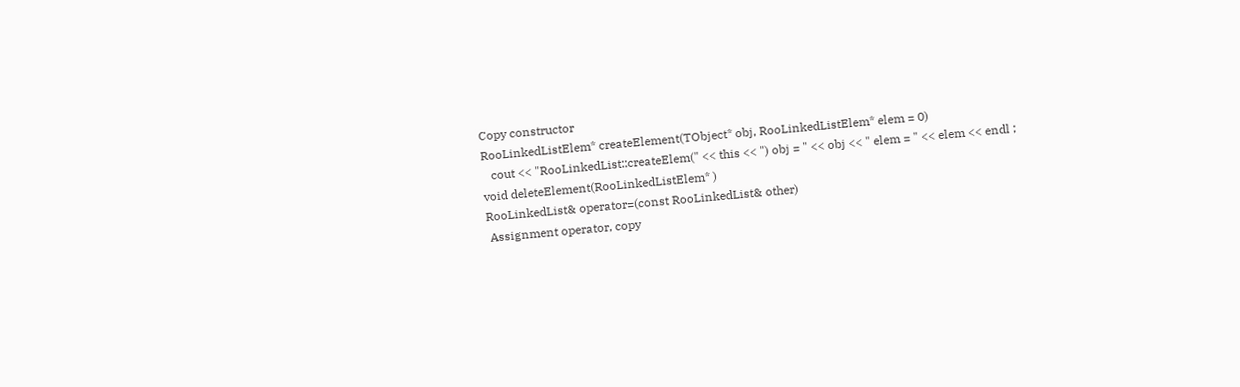Copy constructor
RooLinkedListElem* createElement(TObject* obj, RooLinkedListElem* elem = 0)
   cout << "RooLinkedList::createElem(" << this << ") obj = " << obj << " elem = " << elem << endl ;
void deleteElement(RooLinkedListElem* )
RooLinkedList& operator=(const RooLinkedList& other)
 Assignment operator, copy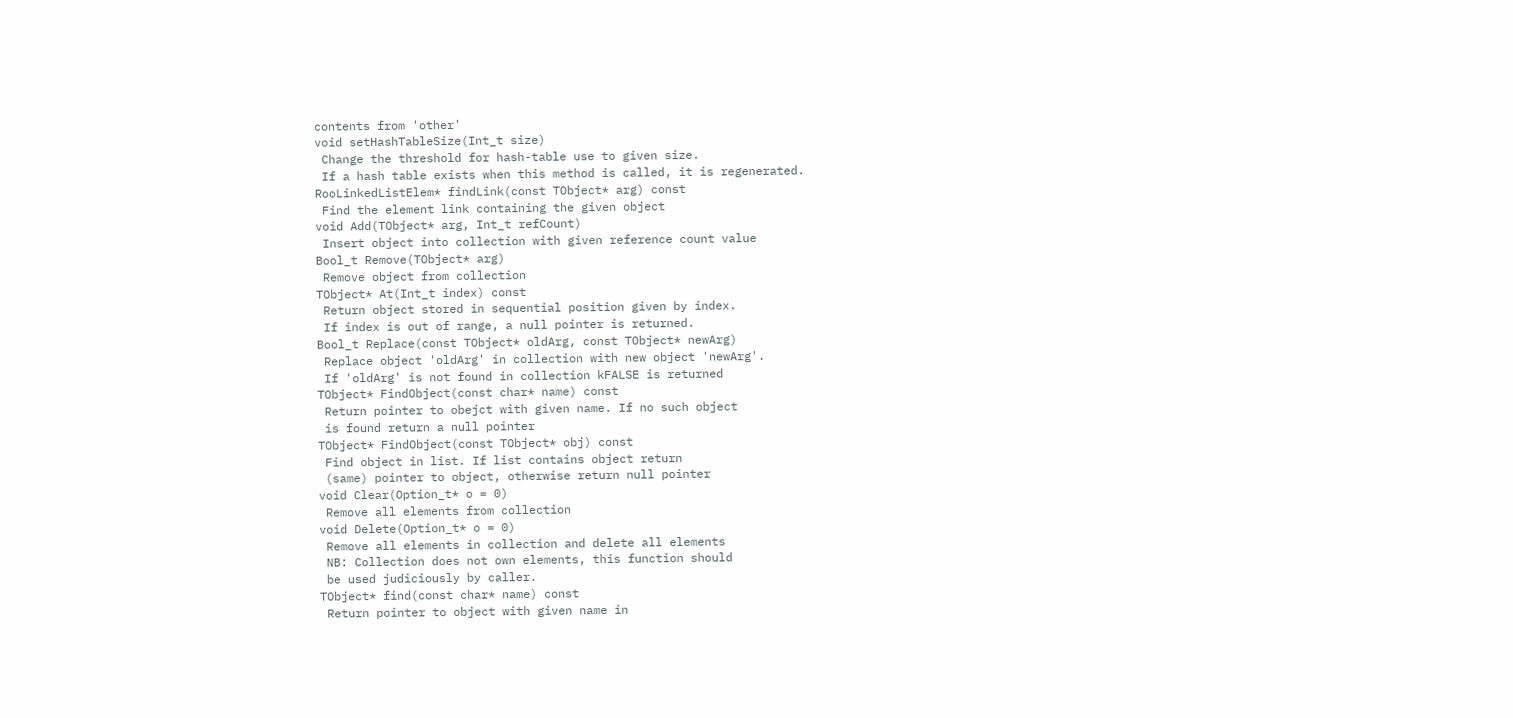contents from 'other'
void setHashTableSize(Int_t size)
 Change the threshold for hash-table use to given size.
 If a hash table exists when this method is called, it is regenerated.
RooLinkedListElem* findLink(const TObject* arg) const
 Find the element link containing the given object
void Add(TObject* arg, Int_t refCount)
 Insert object into collection with given reference count value
Bool_t Remove(TObject* arg)
 Remove object from collection
TObject* At(Int_t index) const
 Return object stored in sequential position given by index.
 If index is out of range, a null pointer is returned.
Bool_t Replace(const TObject* oldArg, const TObject* newArg)
 Replace object 'oldArg' in collection with new object 'newArg'.
 If 'oldArg' is not found in collection kFALSE is returned
TObject* FindObject(const char* name) const
 Return pointer to obejct with given name. If no such object
 is found return a null pointer
TObject* FindObject(const TObject* obj) const
 Find object in list. If list contains object return
 (same) pointer to object, otherwise return null pointer
void Clear(Option_t* o = 0)
 Remove all elements from collection
void Delete(Option_t* o = 0)
 Remove all elements in collection and delete all elements
 NB: Collection does not own elements, this function should
 be used judiciously by caller.
TObject* find(const char* name) const
 Return pointer to object with given name in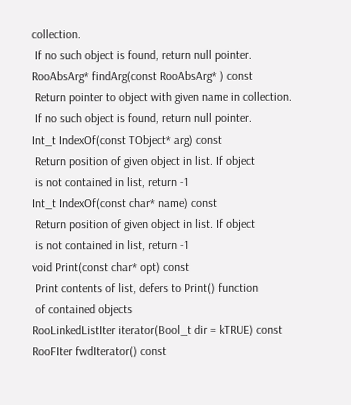collection.
 If no such object is found, return null pointer.
RooAbsArg* findArg(const RooAbsArg* ) const
 Return pointer to object with given name in collection.
 If no such object is found, return null pointer.
Int_t IndexOf(const TObject* arg) const
 Return position of given object in list. If object
 is not contained in list, return -1
Int_t IndexOf(const char* name) const
 Return position of given object in list. If object
 is not contained in list, return -1
void Print(const char* opt) const
 Print contents of list, defers to Print() function
 of contained objects
RooLinkedListIter iterator(Bool_t dir = kTRUE) const
RooFIter fwdIterator() const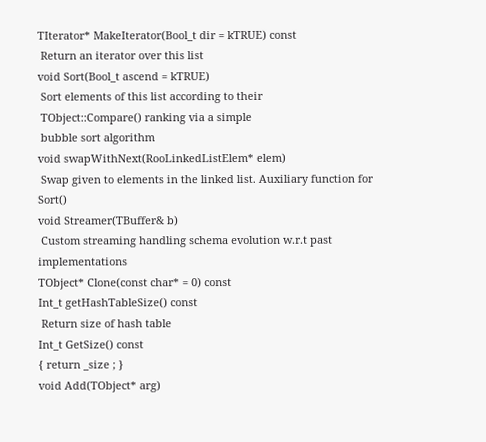TIterator* MakeIterator(Bool_t dir = kTRUE) const
 Return an iterator over this list
void Sort(Bool_t ascend = kTRUE)
 Sort elements of this list according to their
 TObject::Compare() ranking via a simple
 bubble sort algorithm
void swapWithNext(RooLinkedListElem* elem)
 Swap given to elements in the linked list. Auxiliary function for Sort()
void Streamer(TBuffer& b)
 Custom streaming handling schema evolution w.r.t past implementations
TObject* Clone(const char* = 0) const
Int_t getHashTableSize() const
 Return size of hash table
Int_t GetSize() const
{ return _size ; }
void Add(TObject* arg)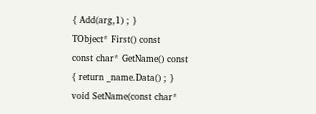{ Add(arg,1) ; }
TObject* First() const
const char* GetName() const
{ return _name.Data() ; }
void SetName(const char*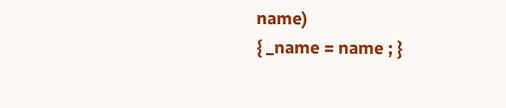name)
{ _name = name ; }